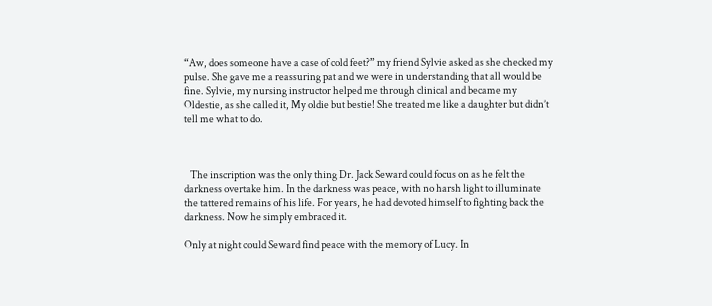“Aw, does someone have a case of cold feet?” my friend Sylvie asked as she checked my pulse. She gave me a reassuring pat and we were in understanding that all would be fine. Sylvie, my nursing instructor helped me through clinical and became my Oldestie, as she called it, My oldie but bestie! She treated me like a daughter but didn’t tell me what to do.



   The inscription was the only thing Dr. Jack Seward could focus on as he felt the darkness overtake him. In the darkness was peace, with no harsh light to illuminate the tattered remains of his life. For years, he had devoted himself to fighting back the darkness. Now he simply embraced it.

Only at night could Seward find peace with the memory of Lucy. In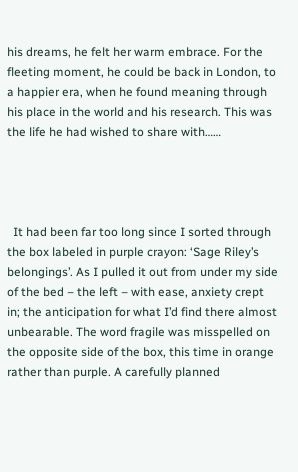his dreams, he felt her warm embrace. For the fleeting moment, he could be back in London, to a happier era, when he found meaning through his place in the world and his research. This was the life he had wished to share with……




  It had been far too long since I sorted through the box labeled in purple crayon: ‘Sage Riley’s belongings’. As I pulled it out from under my side of the bed – the left – with ease, anxiety crept in; the anticipation for what I’d find there almost unbearable. The word fragile was misspelled on the opposite side of the box, this time in orange rather than purple. A carefully planned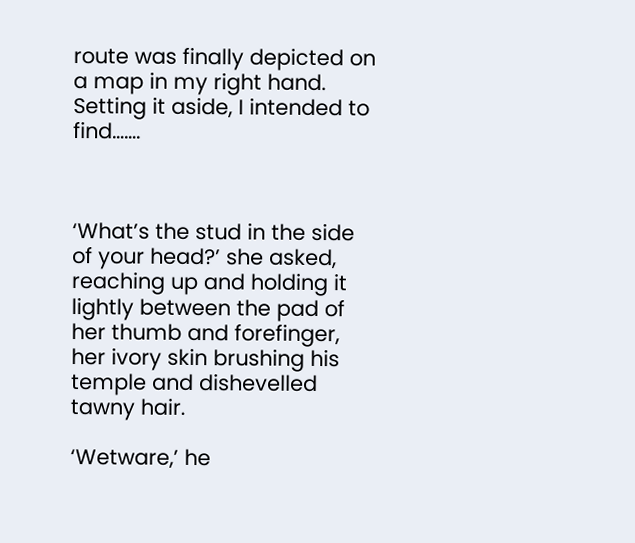route was finally depicted on a map in my right hand. Setting it aside, I intended to find…….



‘What’s the stud in the side of your head?’ she asked, reaching up and holding it lightly between the pad of her thumb and forefinger, her ivory skin brushing his temple and dishevelled tawny hair.

‘Wetware,’ he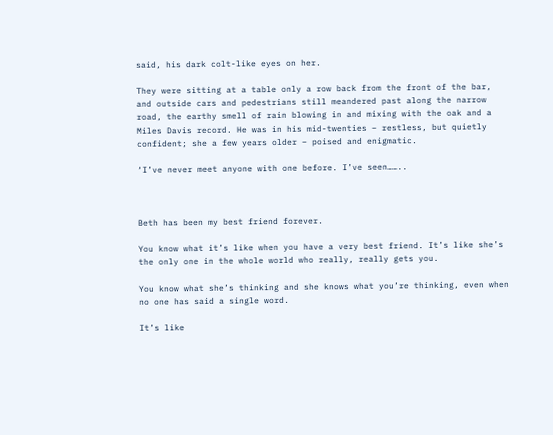said, his dark colt-like eyes on her.

They were sitting at a table only a row back from the front of the bar, and outside cars and pedestrians still meandered past along the narrow road, the earthy smell of rain blowing in and mixing with the oak and a Miles Davis record. He was in his mid-twenties – restless, but quietly confident; she a few years older – poised and enigmatic.

‘I’ve never meet anyone with one before. I’ve seen……..



Beth has been my best friend forever.

You know what it’s like when you have a very best friend. It’s like she’s the only one in the whole world who really, really gets you.

You know what she’s thinking and she knows what you’re thinking, even when no one has said a single word.

It’s like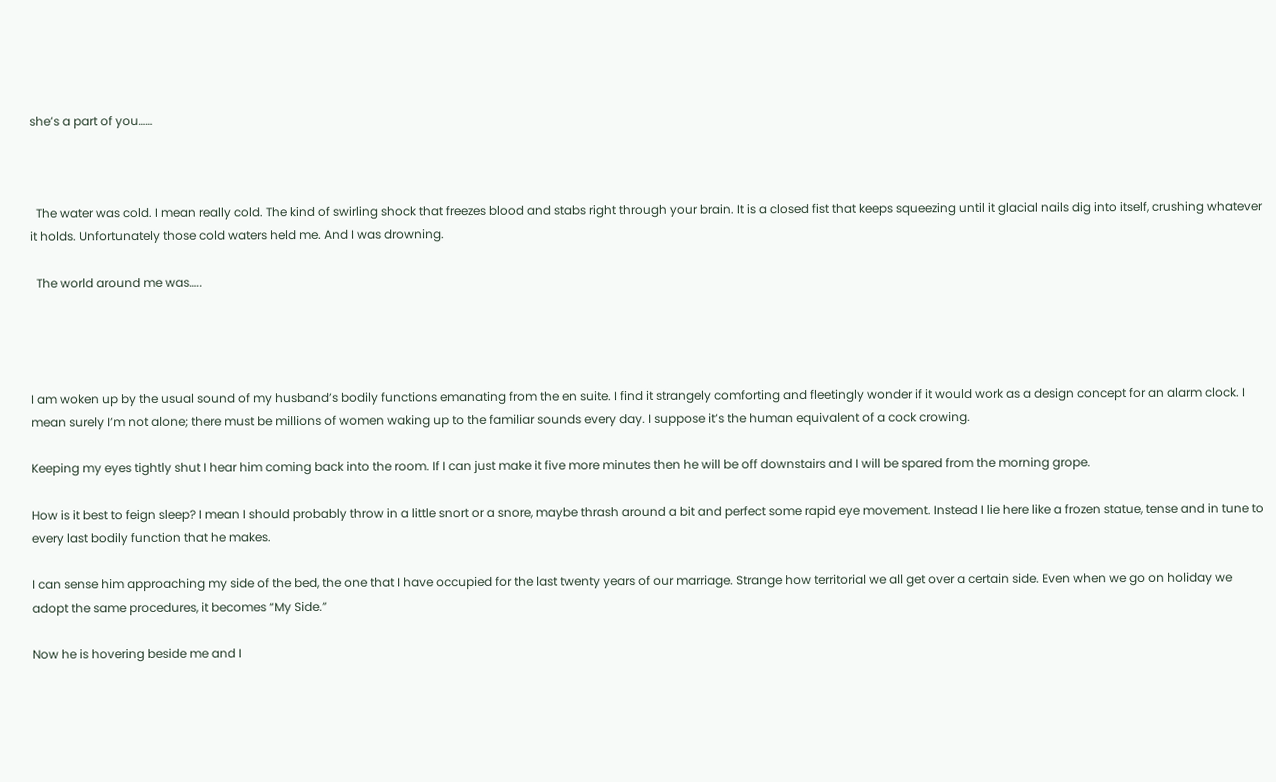she’s a part of you……



  The water was cold. I mean really cold. The kind of swirling shock that freezes blood and stabs right through your brain. It is a closed fist that keeps squeezing until it glacial nails dig into itself, crushing whatever it holds. Unfortunately those cold waters held me. And I was drowning.

  The world around me was…..




I am woken up by the usual sound of my husband’s bodily functions emanating from the en suite. I find it strangely comforting and fleetingly wonder if it would work as a design concept for an alarm clock. I mean surely I’m not alone; there must be millions of women waking up to the familiar sounds every day. I suppose it’s the human equivalent of a cock crowing.

Keeping my eyes tightly shut I hear him coming back into the room. If I can just make it five more minutes then he will be off downstairs and I will be spared from the morning grope.

How is it best to feign sleep? I mean I should probably throw in a little snort or a snore, maybe thrash around a bit and perfect some rapid eye movement. Instead I lie here like a frozen statue, tense and in tune to every last bodily function that he makes.

I can sense him approaching my side of the bed, the one that I have occupied for the last twenty years of our marriage. Strange how territorial we all get over a certain side. Even when we go on holiday we adopt the same procedures, it becomes “My Side.”

Now he is hovering beside me and I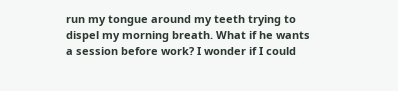run my tongue around my teeth trying to dispel my morning breath. What if he wants a session before work? I wonder if I could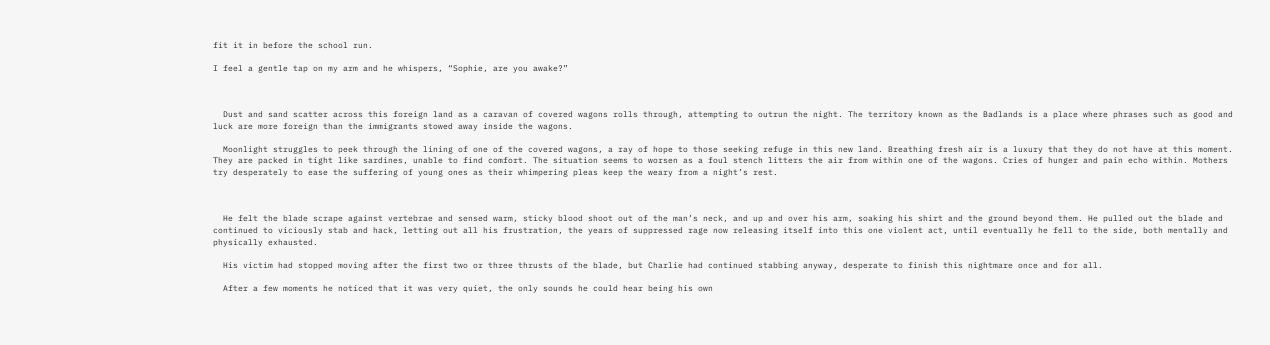fit it in before the school run.

I feel a gentle tap on my arm and he whispers, “Sophie, are you awake?”



  Dust and sand scatter across this foreign land as a caravan of covered wagons rolls through, attempting to outrun the night. The territory known as the Badlands is a place where phrases such as good and luck are more foreign than the immigrants stowed away inside the wagons.

  Moonlight struggles to peek through the lining of one of the covered wagons, a ray of hope to those seeking refuge in this new land. Breathing fresh air is a luxury that they do not have at this moment. They are packed in tight like sardines, unable to find comfort. The situation seems to worsen as a foul stench litters the air from within one of the wagons. Cries of hunger and pain echo within. Mothers try desperately to ease the suffering of young ones as their whimpering pleas keep the weary from a night’s rest.



  He felt the blade scrape against vertebrae and sensed warm, sticky blood shoot out of the man’s neck, and up and over his arm, soaking his shirt and the ground beyond them. He pulled out the blade and continued to viciously stab and hack, letting out all his frustration, the years of suppressed rage now releasing itself into this one violent act, until eventually he fell to the side, both mentally and physically exhausted.

  His victim had stopped moving after the first two or three thrusts of the blade, but Charlie had continued stabbing anyway, desperate to finish this nightmare once and for all.

  After a few moments he noticed that it was very quiet, the only sounds he could hear being his own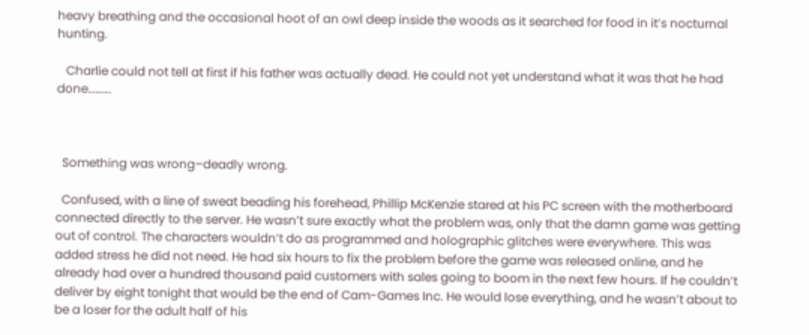heavy breathing and the occasional hoot of an owl deep inside the woods as it searched for food in it’s nocturnal hunting.

   Charlie could not tell at first if his father was actually dead. He could not yet understand what it was that he had done……….



  Something was wrong–deadly wrong.

  Confused, with a line of sweat beading his forehead, Phillip McKenzie stared at his PC screen with the motherboard connected directly to the server. He wasn’t sure exactly what the problem was, only that the damn game was getting out of control. The characters wouldn’t do as programmed and holographic glitches were everywhere. This was added stress he did not need. He had six hours to fix the problem before the game was released online, and he already had over a hundred thousand paid customers with sales going to boom in the next few hours. If he couldn’t deliver by eight tonight that would be the end of Cam-Games Inc. He would lose everything, and he wasn’t about to be a loser for the adult half of his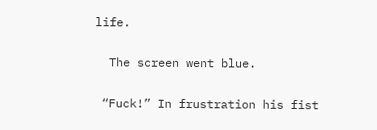life.

  The screen went blue.

 “Fuck!” In frustration his fist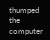thumped the computer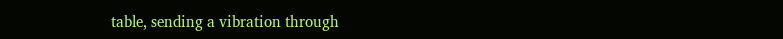table, sending a vibration through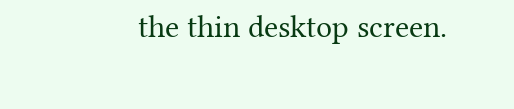the thin desktop screen.